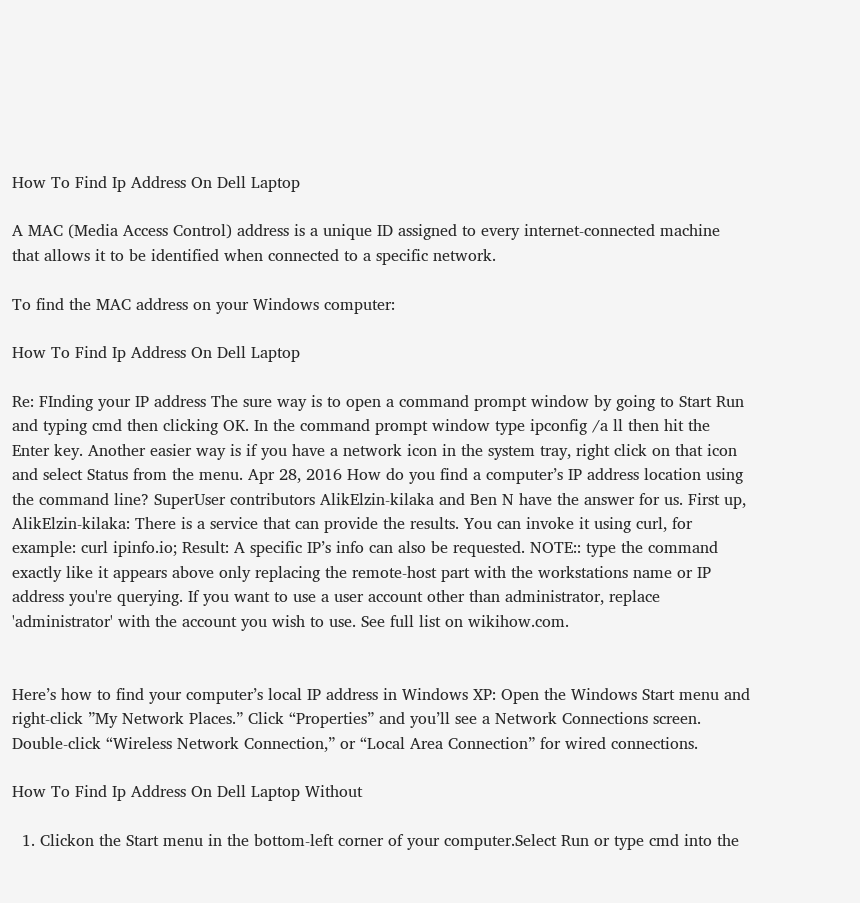How To Find Ip Address On Dell Laptop

A MAC (Media Access Control) address is a unique ID assigned to every internet-connected machine that allows it to be identified when connected to a specific network.

To find the MAC address on your Windows computer:

How To Find Ip Address On Dell Laptop

Re: FInding your IP address The sure way is to open a command prompt window by going to Start Run and typing cmd then clicking OK. In the command prompt window type ipconfig /a ll then hit the Enter key. Another easier way is if you have a network icon in the system tray, right click on that icon and select Status from the menu. Apr 28, 2016 How do you find a computer’s IP address location using the command line? SuperUser contributors AlikElzin-kilaka and Ben N have the answer for us. First up, AlikElzin-kilaka: There is a service that can provide the results. You can invoke it using curl, for example: curl ipinfo.io; Result: A specific IP’s info can also be requested. NOTE:: type the command exactly like it appears above only replacing the remote-host part with the workstations name or IP address you're querying. If you want to use a user account other than administrator, replace 'administrator' with the account you wish to use. See full list on wikihow.com.


Here’s how to find your computer’s local IP address in Windows XP: Open the Windows Start menu and right-click ”My Network Places.” Click “Properties” and you’ll see a Network Connections screen. Double-click “Wireless Network Connection,” or “Local Area Connection” for wired connections.

How To Find Ip Address On Dell Laptop Without

  1. Clickon the Start menu in the bottom-left corner of your computer.Select Run or type cmd into the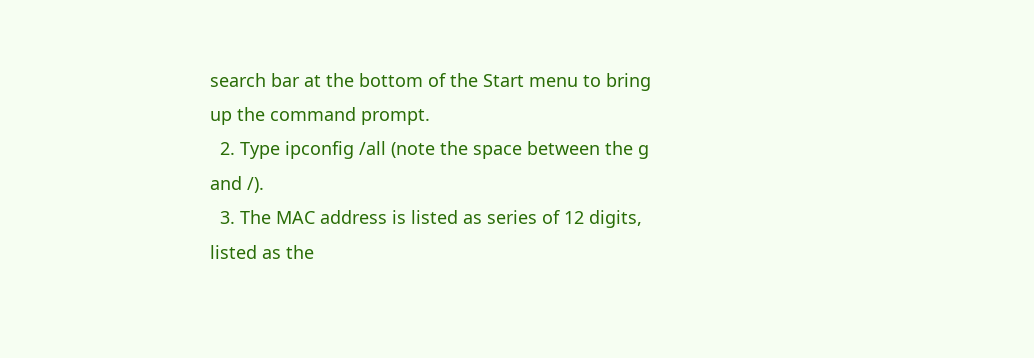search bar at the bottom of the Start menu to bring up the command prompt.
  2. Type ipconfig /all (note the space between the g and /).
  3. The MAC address is listed as series of 12 digits, listed as the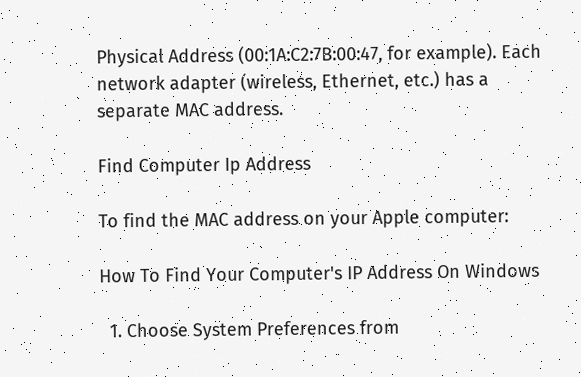Physical Address (00:1A:C2:7B:00:47, for example). Each network adapter (wireless, Ethernet, etc.) has a separate MAC address.

Find Computer Ip Address

To find the MAC address on your Apple computer:

How To Find Your Computer's IP Address On Windows

  1. Choose System Preferences from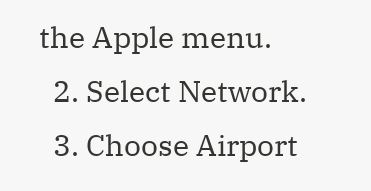the Apple menu.
  2. Select Network.
  3. Choose Airport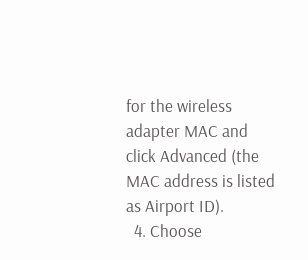for the wireless adapter MAC and click Advanced (the MAC address is listed as Airport ID).
  4. Choose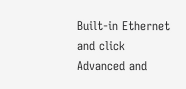Built-in Ethernet and click Advanced and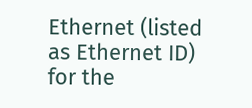Ethernet (listed as Ethernet ID) for the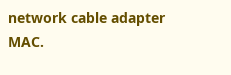network cable adapter MAC.